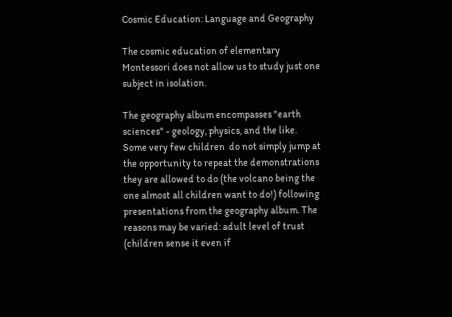Cosmic Education: Language and Geography

The cosmic education of elementary Montessori does not allow us to study just one subject in isolation.

The geography album encompasses "earth sciences" - geology, physics, and the like. Some very few children  do not simply jump at the opportunity to repeat the demonstrations they are allowed to do (the volcano being the one almost all children want to do!) following presentations from the geography album. The reasons may be varied: adult level of trust (children sense it even if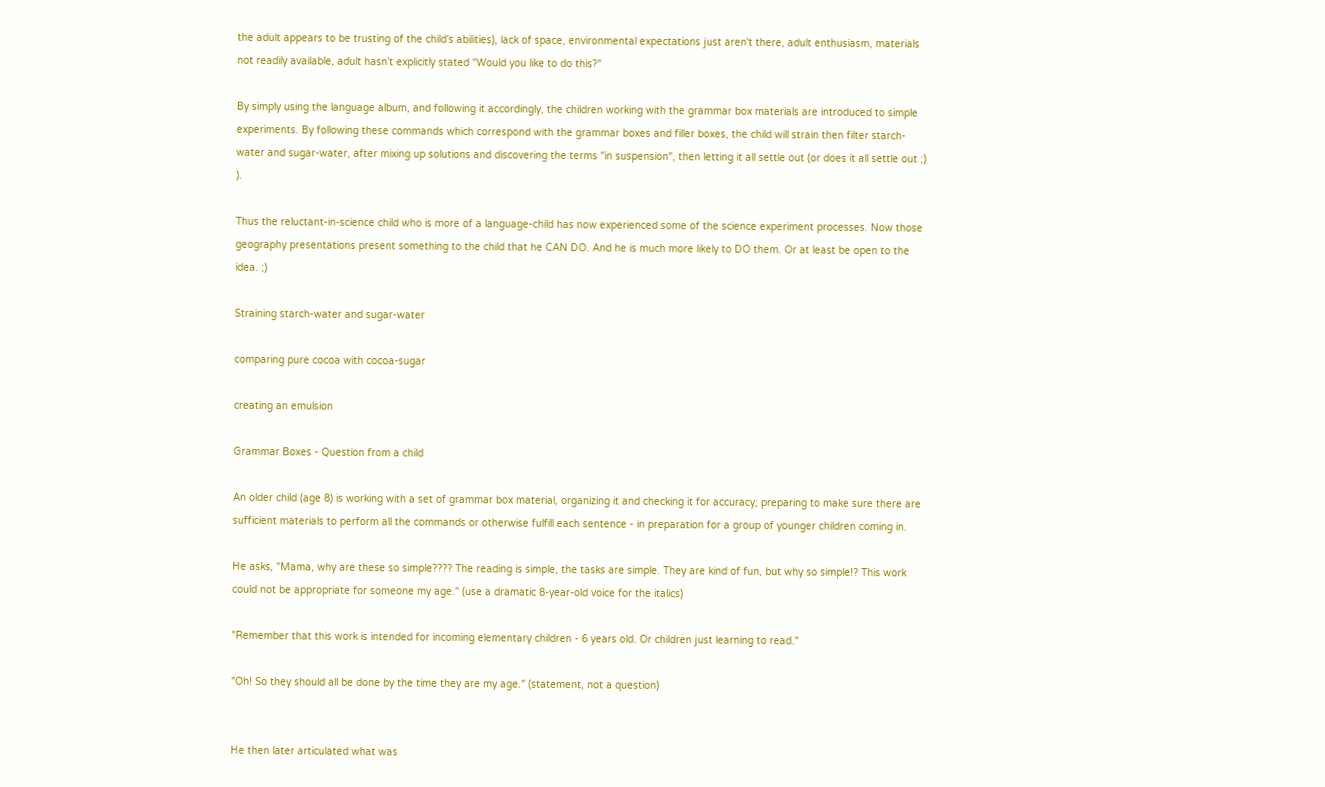the adult appears to be trusting of the child's abilities), lack of space, environmental expectations just aren't there, adult enthusiasm, materials not readily available, adult hasn't explicitly stated "Would you like to do this?"

By simply using the language album, and following it accordingly, the children working with the grammar box materials are introduced to simple experiments. By following these commands which correspond with the grammar boxes and filler boxes, the child will strain then filter starch-water and sugar-water, after mixing up solutions and discovering the terms "in suspension", then letting it all settle out (or does it all settle out ;) ).

Thus the reluctant-in-science child who is more of a language-child has now experienced some of the science experiment processes. Now those geography presentations present something to the child that he CAN DO. And he is much more likely to DO them. Or at least be open to the idea. ;)

Straining starch-water and sugar-water

comparing pure cocoa with cocoa-sugar

creating an emulsion

Grammar Boxes - Question from a child

An older child (age 8) is working with a set of grammar box material, organizing it and checking it for accuracy; preparing to make sure there are sufficient materials to perform all the commands or otherwise fulfill each sentence - in preparation for a group of younger children coming in.

He asks, "Mama, why are these so simple???? The reading is simple, the tasks are simple. They are kind of fun, but why so simple!? This work could not be appropriate for someone my age." (use a dramatic 8-year-old voice for the italics)

"Remember that this work is intended for incoming elementary children - 6 years old. Or children just learning to read."

"Oh! So they should all be done by the time they are my age." (statement, not a question)


He then later articulated what was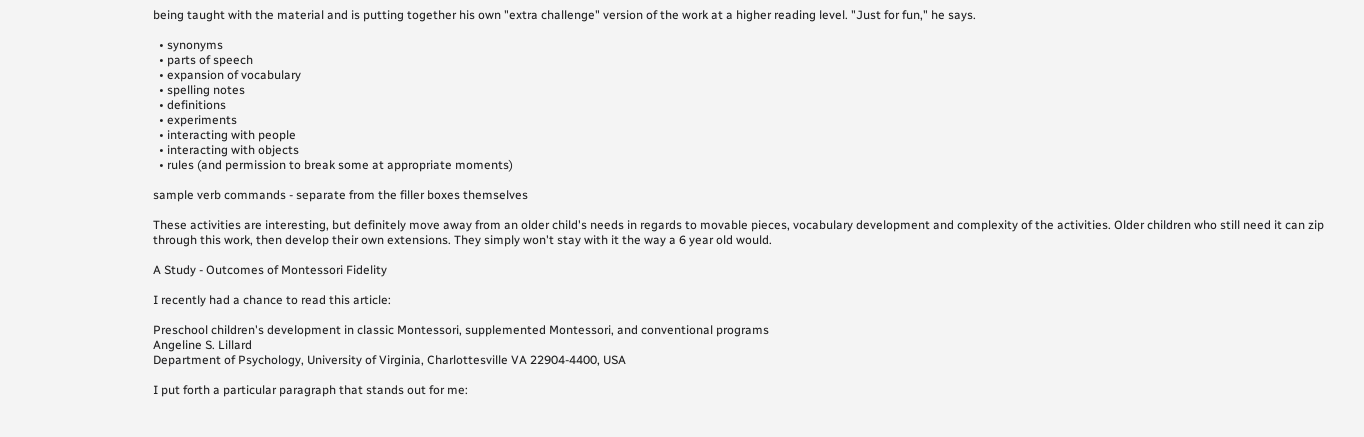being taught with the material and is putting together his own "extra challenge" version of the work at a higher reading level. "Just for fun," he says.

  • synonyms
  • parts of speech
  • expansion of vocabulary
  • spelling notes
  • definitions
  • experiments
  • interacting with people
  • interacting with objects
  • rules (and permission to break some at appropriate moments)

sample verb commands - separate from the filler boxes themselves

These activities are interesting, but definitely move away from an older child's needs in regards to movable pieces, vocabulary development and complexity of the activities. Older children who still need it can zip through this work, then develop their own extensions. They simply won't stay with it the way a 6 year old would.

A Study - Outcomes of Montessori Fidelity

I recently had a chance to read this article:

Preschool children's development in classic Montessori, supplemented Montessori, and conventional programs
Angeline S. Lillard
Department of Psychology, University of Virginia, Charlottesville VA 22904-4400, USA

I put forth a particular paragraph that stands out for me: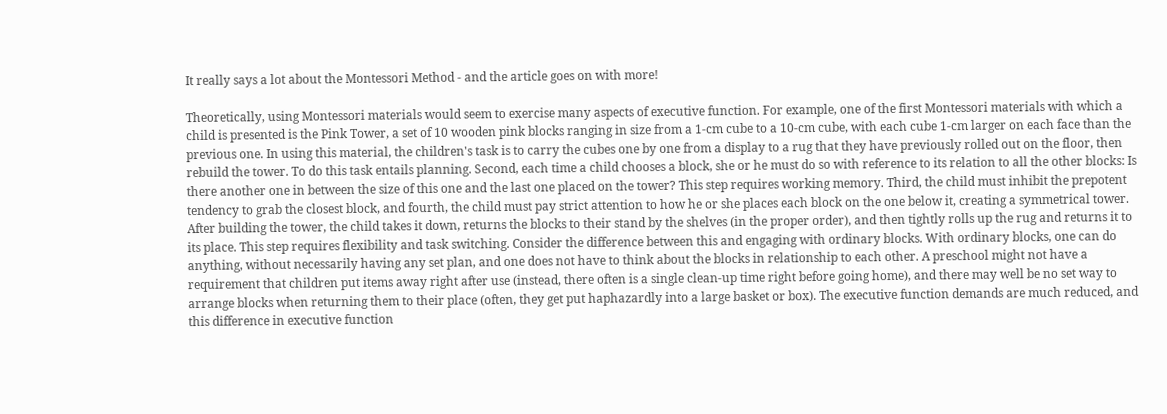It really says a lot about the Montessori Method - and the article goes on with more!

Theoretically, using Montessori materials would seem to exercise many aspects of executive function. For example, one of the first Montessori materials with which a child is presented is the Pink Tower, a set of 10 wooden pink blocks ranging in size from a 1-cm cube to a 10-cm cube, with each cube 1-cm larger on each face than the previous one. In using this material, the children's task is to carry the cubes one by one from a display to a rug that they have previously rolled out on the floor, then rebuild the tower. To do this task entails planning. Second, each time a child chooses a block, she or he must do so with reference to its relation to all the other blocks: Is there another one in between the size of this one and the last one placed on the tower? This step requires working memory. Third, the child must inhibit the prepotent tendency to grab the closest block, and fourth, the child must pay strict attention to how he or she places each block on the one below it, creating a symmetrical tower. After building the tower, the child takes it down, returns the blocks to their stand by the shelves (in the proper order), and then tightly rolls up the rug and returns it to its place. This step requires flexibility and task switching. Consider the difference between this and engaging with ordinary blocks. With ordinary blocks, one can do anything, without necessarily having any set plan, and one does not have to think about the blocks in relationship to each other. A preschool might not have a requirement that children put items away right after use (instead, there often is a single clean-up time right before going home), and there may well be no set way to arrange blocks when returning them to their place (often, they get put haphazardly into a large basket or box). The executive function demands are much reduced, and this difference in executive function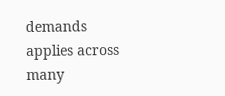demands applies across many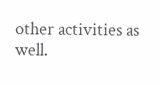other activities as well.